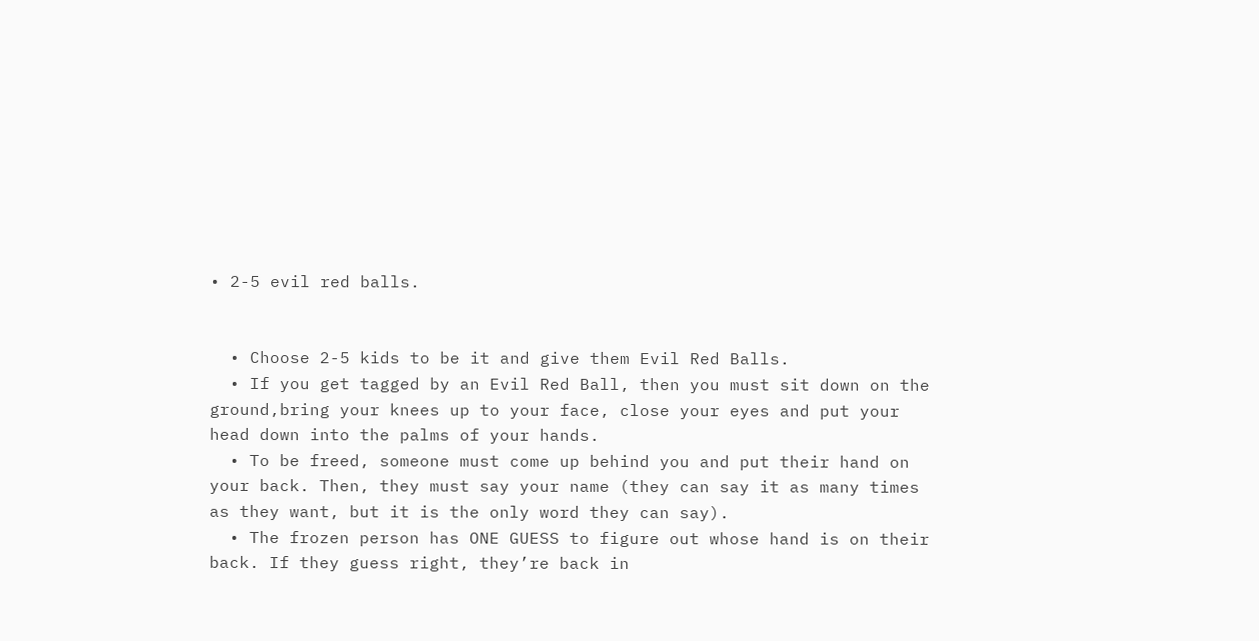• 2-5 evil red balls.


  • Choose 2-5 kids to be it and give them Evil Red Balls.
  • If you get tagged by an Evil Red Ball, then you must sit down on the ground,bring your knees up to your face, close your eyes and put your head down into the palms of your hands.
  • To be freed, someone must come up behind you and put their hand on your back. Then, they must say your name (they can say it as many times as they want, but it is the only word they can say).
  • The frozen person has ONE GUESS to figure out whose hand is on their back. If they guess right, they’re back in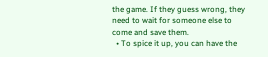the game. If they guess wrong, they need to wait for someone else to come and save them.
  • To spice it up, you can have the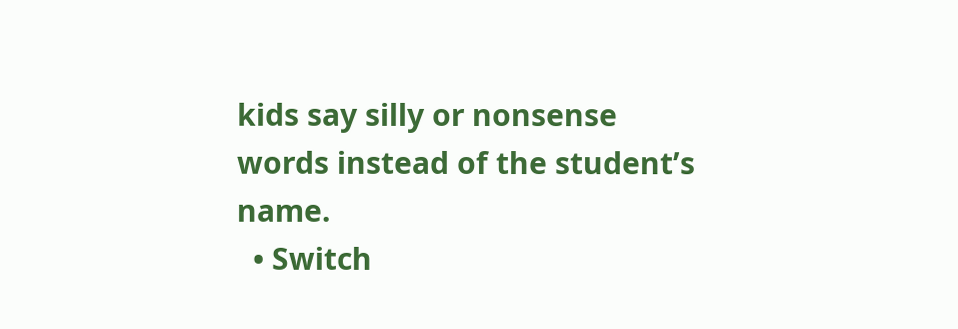kids say silly or nonsense words instead of the student’s name.
  • Switch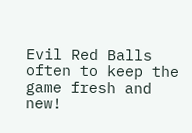Evil Red Balls often to keep the game fresh and new!